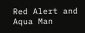Red Alert and Aqua Man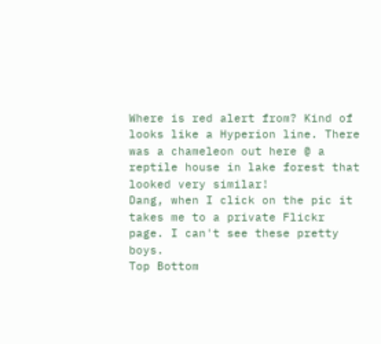Where is red alert from? Kind of looks like a Hyperion line. There was a chameleon out here @ a reptile house in lake forest that looked very similar!
Dang, when I click on the pic it takes me to a private Flickr page. I can't see these pretty boys.
Top Bottom